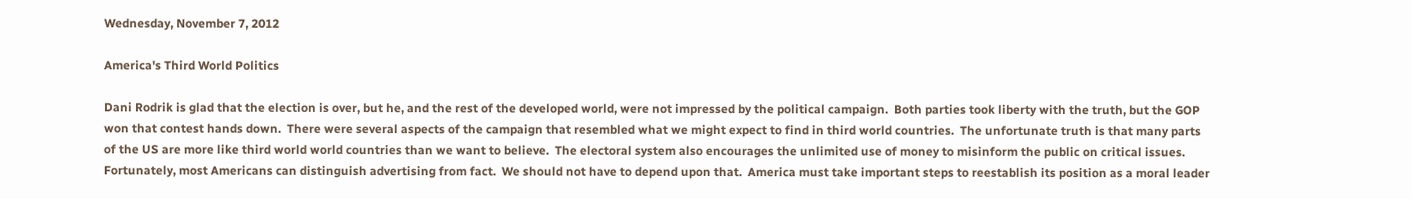Wednesday, November 7, 2012

America's Third World Politics

Dani Rodrik is glad that the election is over, but he, and the rest of the developed world, were not impressed by the political campaign.  Both parties took liberty with the truth, but the GOP won that contest hands down.  There were several aspects of the campaign that resembled what we might expect to find in third world countries.  The unfortunate truth is that many parts of the US are more like third world world countries than we want to believe.  The electoral system also encourages the unlimited use of money to misinform the public on critical issues.  Fortunately, most Americans can distinguish advertising from fact.  We should not have to depend upon that.  America must take important steps to reestablish its position as a moral leader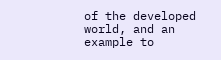of the developed world, and an example to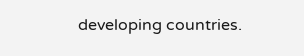developing countries.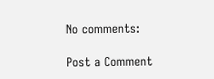No comments:

Post a Comment